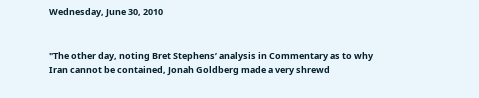Wednesday, June 30, 2010


"The other day, noting Bret Stephens’ analysis in Commentary as to why Iran cannot be contained, Jonah Goldberg made a very shrewd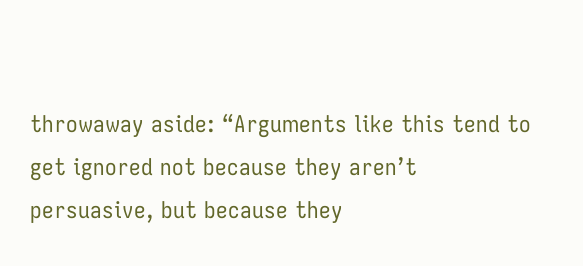throwaway aside: “Arguments like this tend to get ignored not because they aren’t persuasive, but because they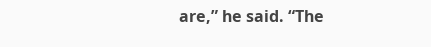are,” he said. “The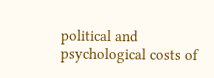political and psychological costs of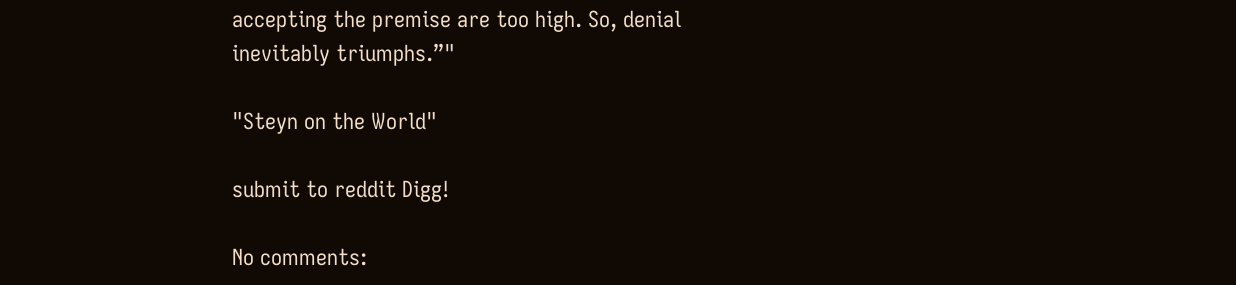accepting the premise are too high. So, denial inevitably triumphs.”"

"Steyn on the World"

submit to reddit Digg!

No comments: